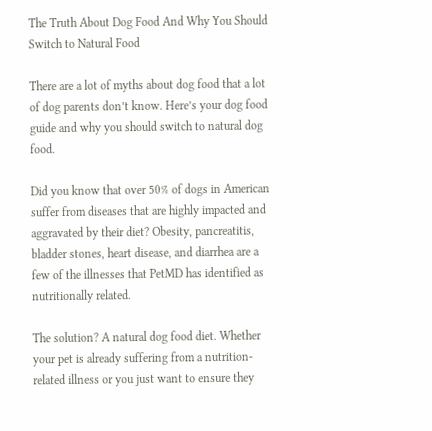The Truth About Dog Food And Why You Should Switch to Natural Food

There are a lot of myths about dog food that a lot of dog parents don’t know. Here’s your dog food guide and why you should switch to natural dog food.

Did you know that over 50% of dogs in American suffer from diseases that are highly impacted and aggravated by their diet? Obesity, pancreatitis, bladder stones, heart disease, and diarrhea are a few of the illnesses that PetMD has identified as nutritionally related.

The solution? A natural dog food diet. Whether your pet is already suffering from a nutrition-related illness or you just want to ensure they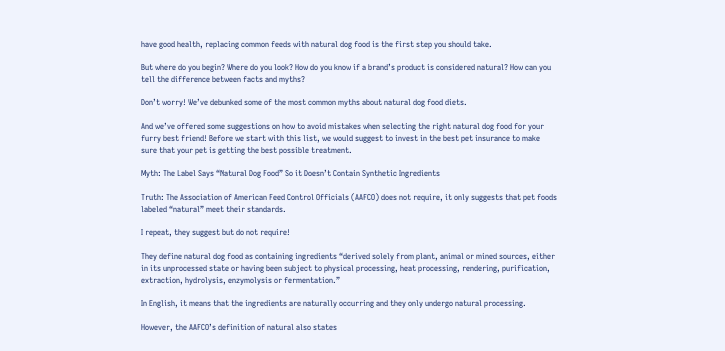have good health, replacing common feeds with natural dog food is the first step you should take.

But where do you begin? Where do you look? How do you know if a brand’s product is considered natural? How can you tell the difference between facts and myths?

Don’t worry! We’ve debunked some of the most common myths about natural dog food diets.

And we’ve offered some suggestions on how to avoid mistakes when selecting the right natural dog food for your furry best friend! Before we start with this list, we would suggest to invest in the best pet insurance to make sure that your pet is getting the best possible treatment.

Myth: The Label Says “Natural Dog Food” So it Doesn’t Contain Synthetic Ingredients

Truth: The Association of American Feed Control Officials (AAFCO) does not require, it only suggests that pet foods labeled “natural” meet their standards.

I repeat, they suggest but do not require!

They define natural dog food as containing ingredients “derived solely from plant, animal or mined sources, either in its unprocessed state or having been subject to physical processing, heat processing, rendering, purification, extraction, hydrolysis, enzymolysis or fermentation.”

In English, it means that the ingredients are naturally occurring and they only undergo natural processing.

However, the AAFCO’s definition of natural also states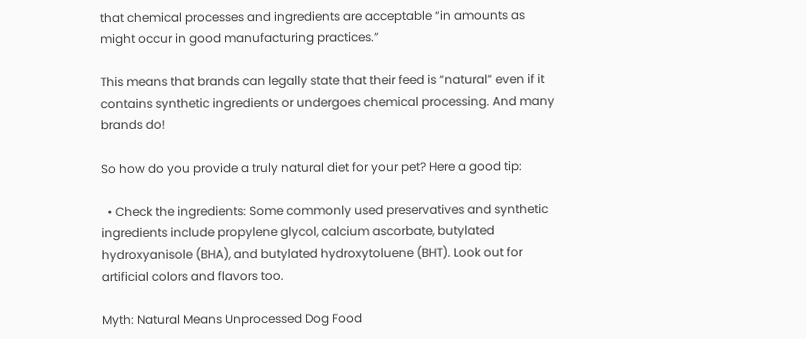that chemical processes and ingredients are acceptable “in amounts as might occur in good manufacturing practices.”

This means that brands can legally state that their feed is “natural” even if it contains synthetic ingredients or undergoes chemical processing. And many brands do!

So how do you provide a truly natural diet for your pet? Here a good tip:

  • Check the ingredients: Some commonly used preservatives and synthetic ingredients include propylene glycol, calcium ascorbate, butylated hydroxyanisole (BHA), and butylated hydroxytoluene (BHT). Look out for artificial colors and flavors too.

Myth: Natural Means Unprocessed Dog Food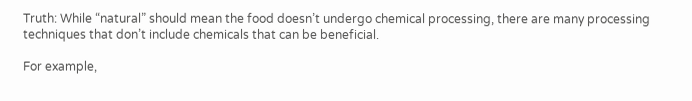Truth: While “natural” should mean the food doesn’t undergo chemical processing, there are many processing techniques that don’t include chemicals that can be beneficial.

For example,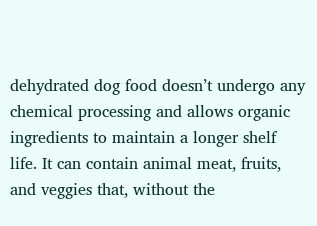dehydrated dog food doesn’t undergo any chemical processing and allows organic ingredients to maintain a longer shelf life. It can contain animal meat, fruits, and veggies that, without the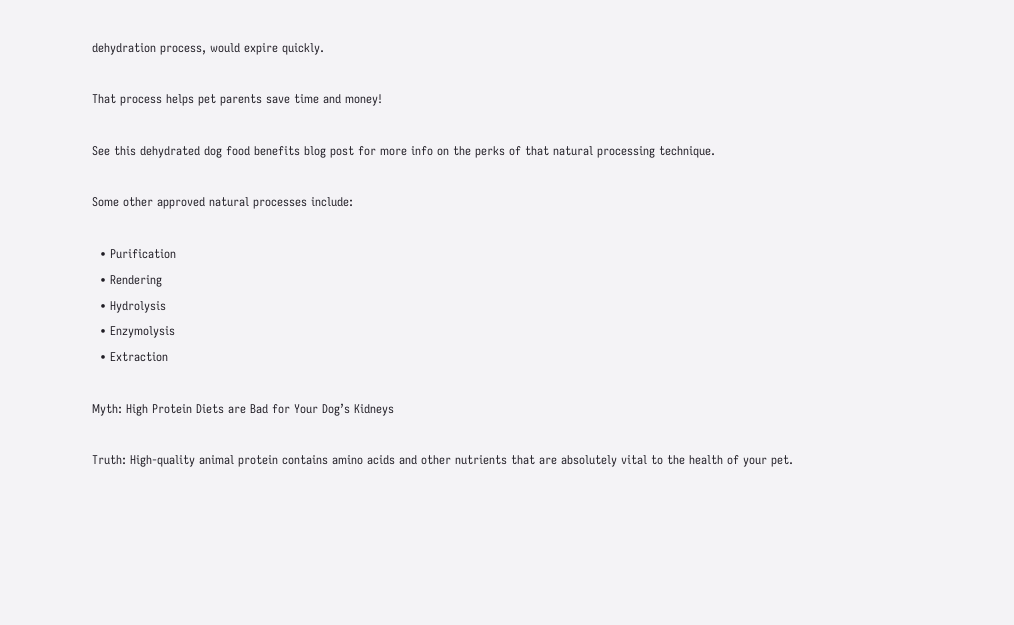dehydration process, would expire quickly.

That process helps pet parents save time and money!

See this dehydrated dog food benefits blog post for more info on the perks of that natural processing technique.

Some other approved natural processes include:

  • Purification
  • Rendering
  • Hydrolysis
  • Enzymolysis
  • Extraction

Myth: High Protein Diets are Bad for Your Dog’s Kidneys

Truth: High-quality animal protein contains amino acids and other nutrients that are absolutely vital to the health of your pet.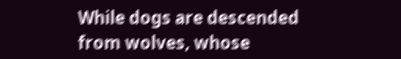While dogs are descended from wolves, whose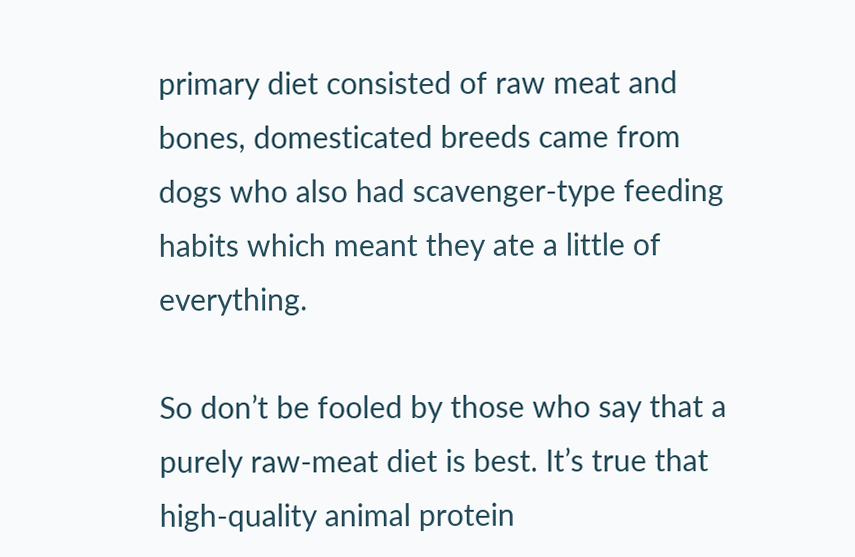primary diet consisted of raw meat and bones, domesticated breeds came from dogs who also had scavenger-type feeding habits which meant they ate a little of everything.

So don’t be fooled by those who say that a purely raw-meat diet is best. It’s true that high-quality animal protein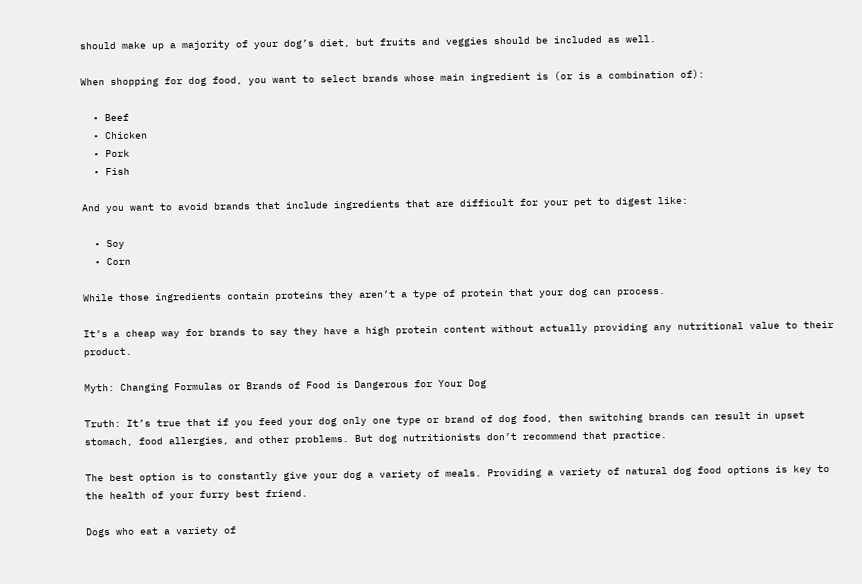should make up a majority of your dog’s diet, but fruits and veggies should be included as well.

When shopping for dog food, you want to select brands whose main ingredient is (or is a combination of):

  • Beef
  • Chicken
  • Pork
  • Fish

And you want to avoid brands that include ingredients that are difficult for your pet to digest like:

  • Soy
  • Corn

While those ingredients contain proteins they aren’t a type of protein that your dog can process.

It’s a cheap way for brands to say they have a high protein content without actually providing any nutritional value to their product.

Myth: Changing Formulas or Brands of Food is Dangerous for Your Dog

Truth: It’s true that if you feed your dog only one type or brand of dog food, then switching brands can result in upset stomach, food allergies, and other problems. But dog nutritionists don’t recommend that practice.

The best option is to constantly give your dog a variety of meals. Providing a variety of natural dog food options is key to the health of your furry best friend.

Dogs who eat a variety of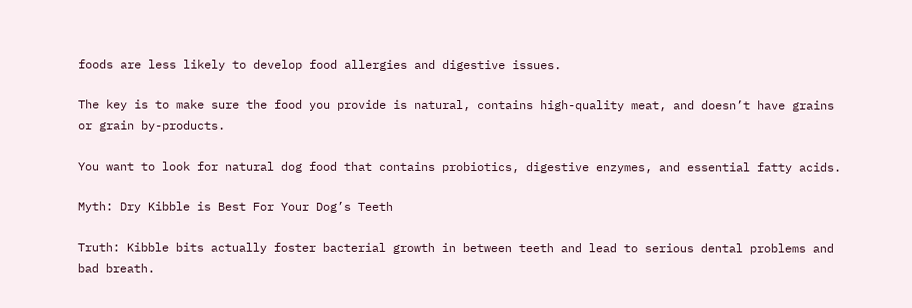foods are less likely to develop food allergies and digestive issues.

The key is to make sure the food you provide is natural, contains high-quality meat, and doesn’t have grains or grain by-products.

You want to look for natural dog food that contains probiotics, digestive enzymes, and essential fatty acids.

Myth: Dry Kibble is Best For Your Dog’s Teeth

Truth: Kibble bits actually foster bacterial growth in between teeth and lead to serious dental problems and bad breath.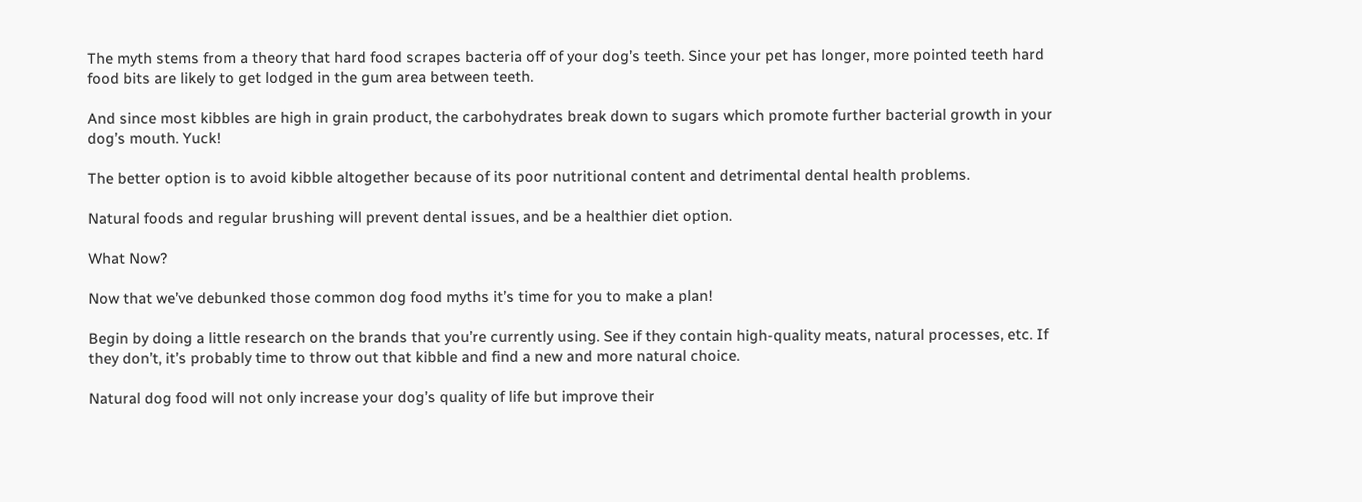The myth stems from a theory that hard food scrapes bacteria off of your dog’s teeth. Since your pet has longer, more pointed teeth hard food bits are likely to get lodged in the gum area between teeth.

And since most kibbles are high in grain product, the carbohydrates break down to sugars which promote further bacterial growth in your dog’s mouth. Yuck!

The better option is to avoid kibble altogether because of its poor nutritional content and detrimental dental health problems.

Natural foods and regular brushing will prevent dental issues, and be a healthier diet option.

What Now?

Now that we’ve debunked those common dog food myths it’s time for you to make a plan!

Begin by doing a little research on the brands that you’re currently using. See if they contain high-quality meats, natural processes, etc. If they don’t, it’s probably time to throw out that kibble and find a new and more natural choice.

Natural dog food will not only increase your dog’s quality of life but improve their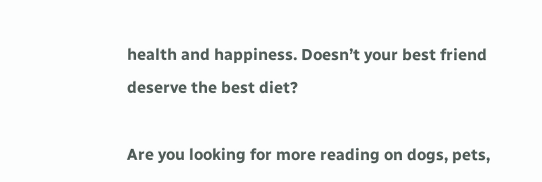health and happiness. Doesn’t your best friend deserve the best diet?

Are you looking for more reading on dogs, pets,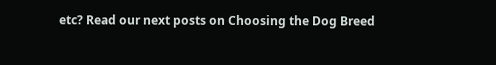etc? Read our next posts on Choosing the Dog Breed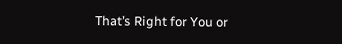That’s Right for You or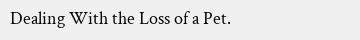Dealing With the Loss of a Pet.